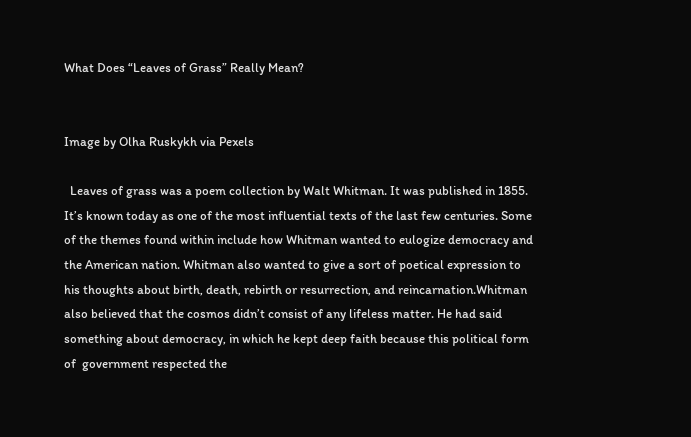What Does “Leaves of Grass” Really Mean?


Image by Olha Ruskykh via Pexels

  Leaves of grass was a poem collection by Walt Whitman. It was published in 1855. It’s known today as one of the most influential texts of the last few centuries. Some of the themes found within include how Whitman wanted to eulogize democracy and the American nation. Whitman also wanted to give a sort of poetical expression to his thoughts about birth, death, rebirth or resurrection, and reincarnation.Whitman also believed that the cosmos didn’t consist of any lifeless matter. He had said something about democracy, in which he kept deep faith because this political form of  government respected the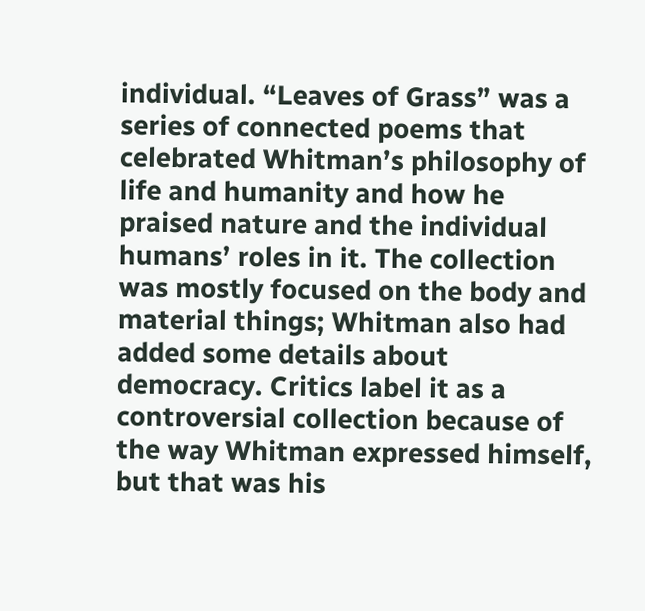individual. “Leaves of Grass” was a series of connected poems that celebrated Whitman’s philosophy of life and humanity and how he praised nature and the individual humans’ roles in it. The collection was mostly focused on the body and material things; Whitman also had added some details about democracy. Critics label it as a controversial collection because of the way Whitman expressed himself, but that was his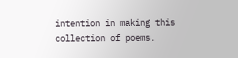intention in making this collection of poems.